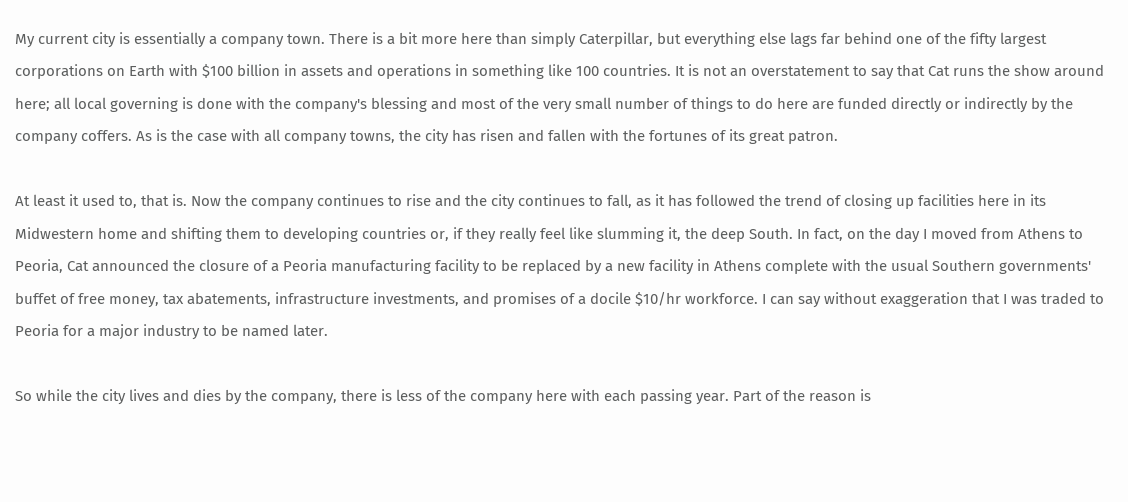My current city is essentially a company town. There is a bit more here than simply Caterpillar, but everything else lags far behind one of the fifty largest corporations on Earth with $100 billion in assets and operations in something like 100 countries. It is not an overstatement to say that Cat runs the show around here; all local governing is done with the company's blessing and most of the very small number of things to do here are funded directly or indirectly by the company coffers. As is the case with all company towns, the city has risen and fallen with the fortunes of its great patron.

At least it used to, that is. Now the company continues to rise and the city continues to fall, as it has followed the trend of closing up facilities here in its Midwestern home and shifting them to developing countries or, if they really feel like slumming it, the deep South. In fact, on the day I moved from Athens to Peoria, Cat announced the closure of a Peoria manufacturing facility to be replaced by a new facility in Athens complete with the usual Southern governments' buffet of free money, tax abatements, infrastructure investments, and promises of a docile $10/hr workforce. I can say without exaggeration that I was traded to Peoria for a major industry to be named later.

So while the city lives and dies by the company, there is less of the company here with each passing year. Part of the reason is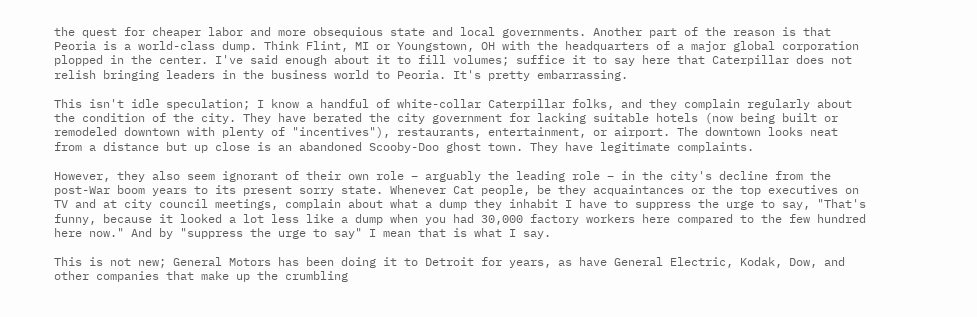the quest for cheaper labor and more obsequious state and local governments. Another part of the reason is that Peoria is a world-class dump. Think Flint, MI or Youngstown, OH with the headquarters of a major global corporation plopped in the center. I've said enough about it to fill volumes; suffice it to say here that Caterpillar does not relish bringing leaders in the business world to Peoria. It's pretty embarrassing.

This isn't idle speculation; I know a handful of white-collar Caterpillar folks, and they complain regularly about the condition of the city. They have berated the city government for lacking suitable hotels (now being built or remodeled downtown with plenty of "incentives"), restaurants, entertainment, or airport. The downtown looks neat from a distance but up close is an abandoned Scooby-Doo ghost town. They have legitimate complaints.

However, they also seem ignorant of their own role – arguably the leading role – in the city's decline from the post-War boom years to its present sorry state. Whenever Cat people, be they acquaintances or the top executives on TV and at city council meetings, complain about what a dump they inhabit I have to suppress the urge to say, "That's funny, because it looked a lot less like a dump when you had 30,000 factory workers here compared to the few hundred here now." And by "suppress the urge to say" I mean that is what I say.

This is not new; General Motors has been doing it to Detroit for years, as have General Electric, Kodak, Dow, and other companies that make up the crumbling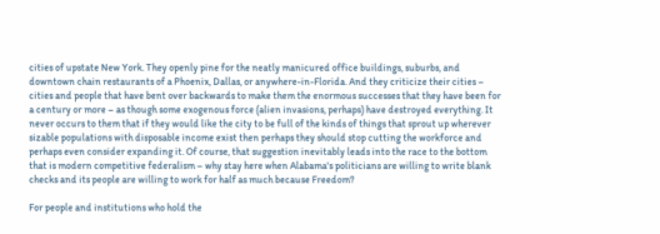cities of upstate New York. They openly pine for the neatly manicured office buildings, suburbs, and downtown chain restaurants of a Phoenix, Dallas, or anywhere-in-Florida. And they criticize their cities – cities and people that have bent over backwards to make them the enormous successes that they have been for a century or more – as though some exogenous force (alien invasions, perhaps) have destroyed everything. It never occurs to them that if they would like the city to be full of the kinds of things that sprout up wherever sizable populations with disposable income exist then perhaps they should stop cutting the workforce and perhaps even consider expanding it. Of course, that suggestion inevitably leads into the race to the bottom that is modern competitive federalism – why stay here when Alabama's politicians are willing to write blank checks and its people are willing to work for half as much because Freedom?

For people and institutions who hold the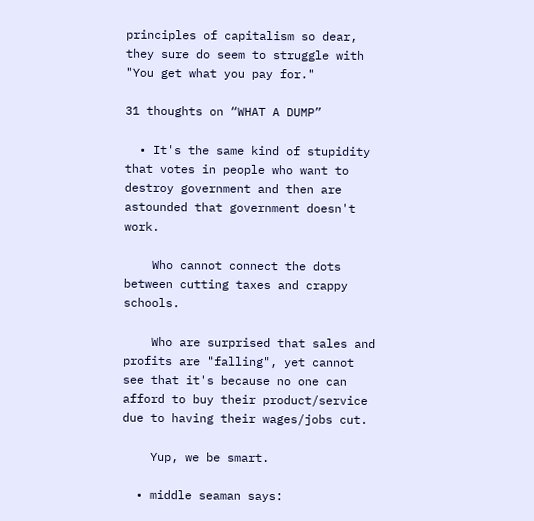principles of capitalism so dear, they sure do seem to struggle with "You get what you pay for."

31 thoughts on “WHAT A DUMP”

  • It's the same kind of stupidity that votes in people who want to destroy government and then are astounded that government doesn't work.

    Who cannot connect the dots between cutting taxes and crappy schools.

    Who are surprised that sales and profits are "falling", yet cannot see that it's because no one can afford to buy their product/service due to having their wages/jobs cut.

    Yup, we be smart.

  • middle seaman says: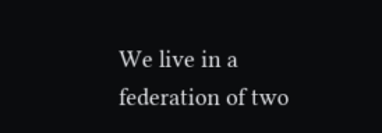We live in a federation of two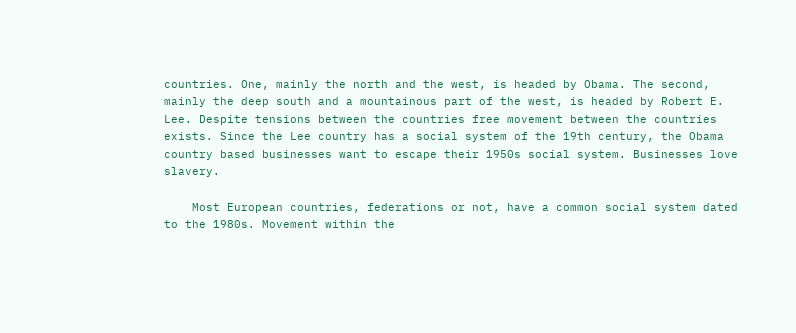countries. One, mainly the north and the west, is headed by Obama. The second, mainly the deep south and a mountainous part of the west, is headed by Robert E. Lee. Despite tensions between the countries free movement between the countries exists. Since the Lee country has a social system of the 19th century, the Obama country based businesses want to escape their 1950s social system. Businesses love slavery.

    Most European countries, federations or not, have a common social system dated to the 1980s. Movement within the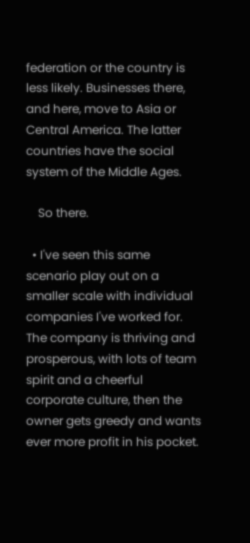federation or the country is less likely. Businesses there, and here, move to Asia or Central America. The latter countries have the social system of the Middle Ages.

    So there.

  • I've seen this same scenario play out on a smaller scale with individual companies I've worked for. The company is thriving and prosperous, with lots of team spirit and a cheerful corporate culture, then the owner gets greedy and wants ever more profit in his pocket.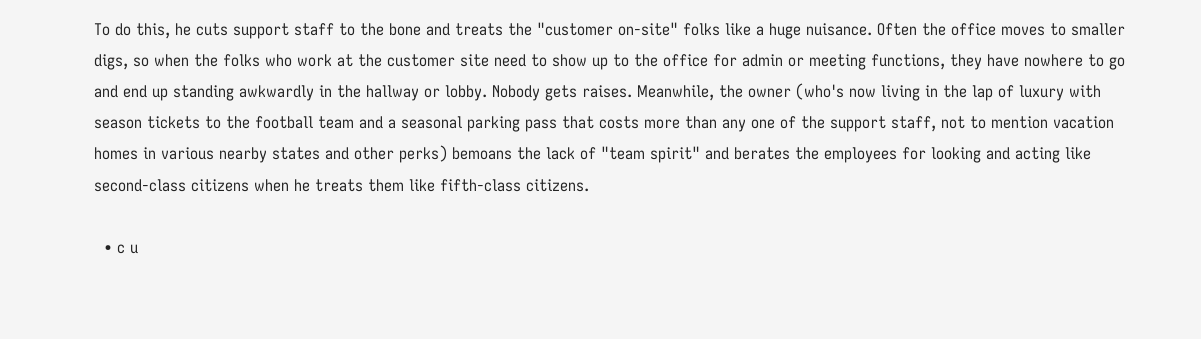To do this, he cuts support staff to the bone and treats the "customer on-site" folks like a huge nuisance. Often the office moves to smaller digs, so when the folks who work at the customer site need to show up to the office for admin or meeting functions, they have nowhere to go and end up standing awkwardly in the hallway or lobby. Nobody gets raises. Meanwhile, the owner (who's now living in the lap of luxury with season tickets to the football team and a seasonal parking pass that costs more than any one of the support staff, not to mention vacation homes in various nearby states and other perks) bemoans the lack of "team spirit" and berates the employees for looking and acting like second-class citizens when he treats them like fifth-class citizens.

  • c u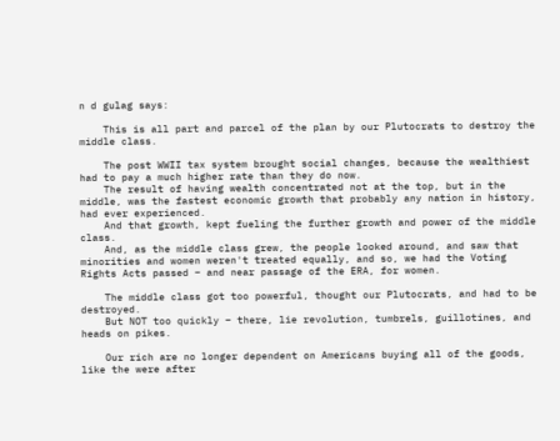n d gulag says:

    This is all part and parcel of the plan by our Plutocrats to destroy the middle class.

    The post WWII tax system brought social changes, because the wealthiest had to pay a much higher rate than they do now.
    The result of having wealth concentrated not at the top, but in the middle, was the fastest economic growth that probably any nation in history, had ever experienced.
    And that growth, kept fueling the further growth and power of the middle class.
    And, as the middle class grew, the people looked around, and saw that minorities and women weren't treated equally, and so, we had the Voting Rights Acts passed – and near passage of the ERA, for women.

    The middle class got too powerful, thought our Plutocrats, and had to be destroyed.
    But NOT too quickly – there, lie revolution, tumbrels, guillotines, and heads on pikes.

    Our rich are no longer dependent on Americans buying all of the goods, like the were after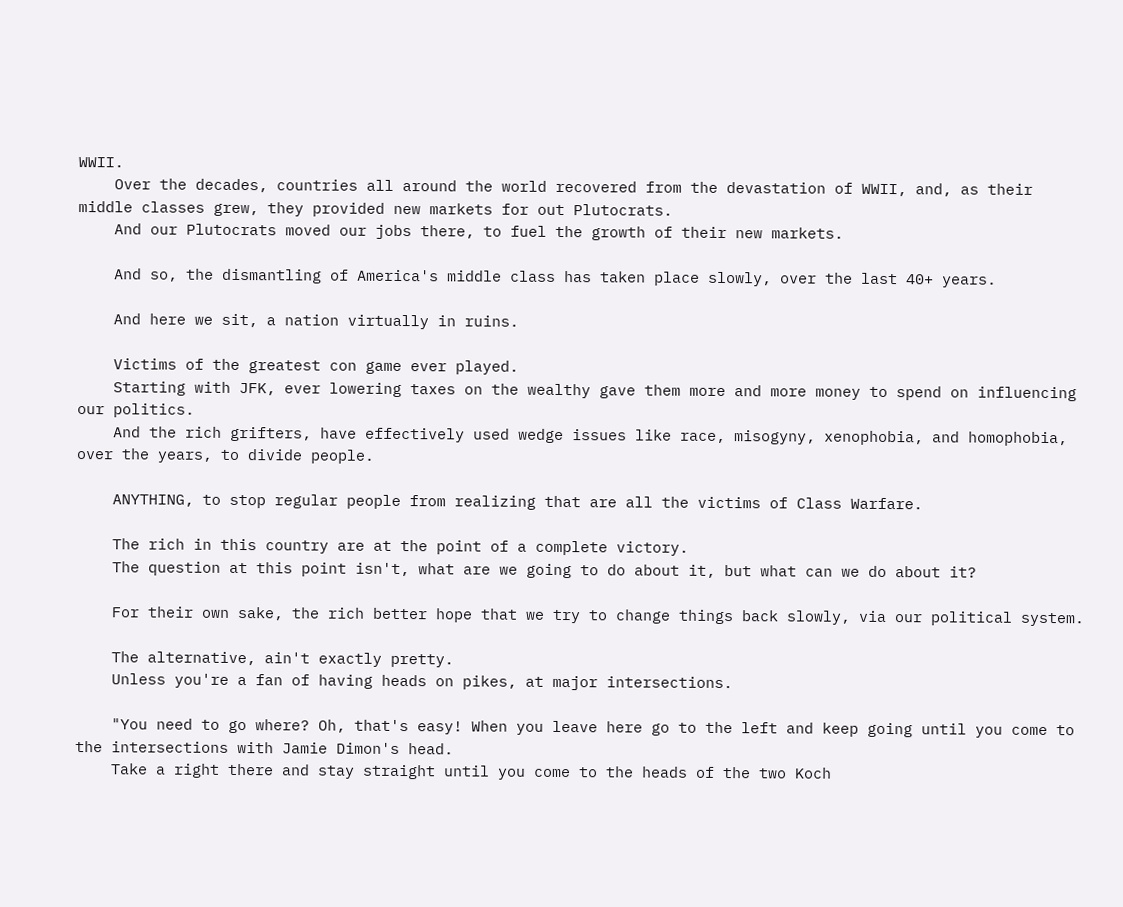WWII.
    Over the decades, countries all around the world recovered from the devastation of WWII, and, as their middle classes grew, they provided new markets for out Plutocrats.
    And our Plutocrats moved our jobs there, to fuel the growth of their new markets.

    And so, the dismantling of America's middle class has taken place slowly, over the last 40+ years.

    And here we sit, a nation virtually in ruins.

    Victims of the greatest con game ever played.
    Starting with JFK, ever lowering taxes on the wealthy gave them more and more money to spend on influencing our politics.
    And the rich grifters, have effectively used wedge issues like race, misogyny, xenophobia, and homophobia, over the years, to divide people.

    ANYTHING, to stop regular people from realizing that are all the victims of Class Warfare.

    The rich in this country are at the point of a complete victory.
    The question at this point isn't, what are we going to do about it, but what can we do about it?

    For their own sake, the rich better hope that we try to change things back slowly, via our political system.

    The alternative, ain't exactly pretty.
    Unless you're a fan of having heads on pikes, at major intersections.

    "You need to go where? Oh, that's easy! When you leave here go to the left and keep going until you come to the intersections with Jamie Dimon's head.
    Take a right there and stay straight until you come to the heads of the two Koch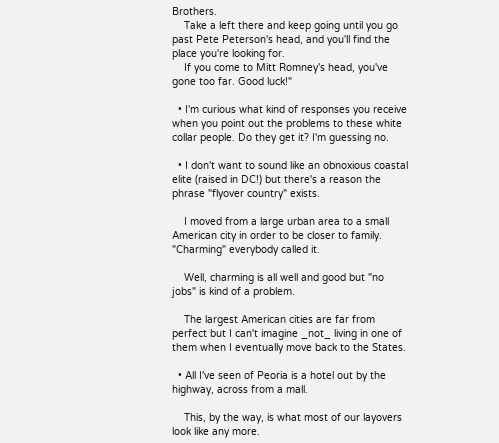Brothers.
    Take a left there and keep going until you go past Pete Peterson's head, and you'll find the place you're looking for.
    If you come to Mitt Romney's head, you've gone too far. Good luck!"

  • I'm curious what kind of responses you receive when you point out the problems to these white collar people. Do they get it? I'm guessing no.

  • I don't want to sound like an obnoxious coastal elite (raised in DC!) but there's a reason the phrase "flyover country" exists.

    I moved from a large urban area to a small American city in order to be closer to family. "Charming" everybody called it.

    Well, charming is all well and good but "no jobs" is kind of a problem.

    The largest American cities are far from perfect but I can't imagine _not_ living in one of them when I eventually move back to the States.

  • All I've seen of Peoria is a hotel out by the highway, across from a mall.

    This, by the way, is what most of our layovers look like any more.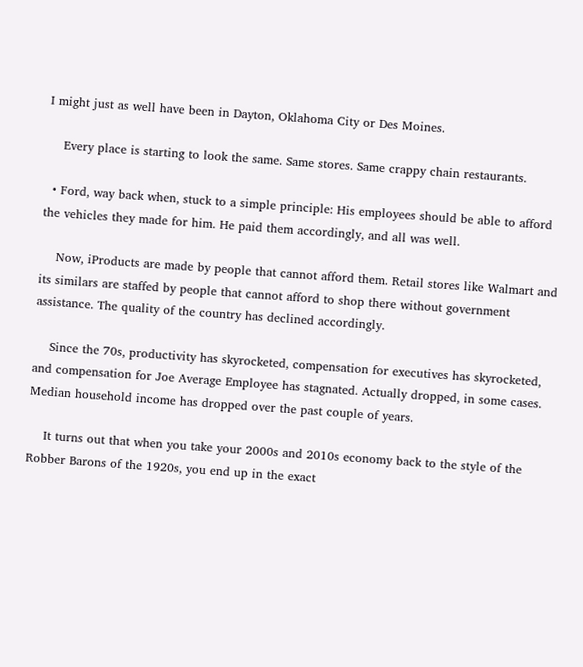I might just as well have been in Dayton, Oklahoma City or Des Moines.

    Every place is starting to look the same. Same stores. Same crappy chain restaurants.

  • Ford, way back when, stuck to a simple principle: His employees should be able to afford the vehicles they made for him. He paid them accordingly, and all was well.

    Now, iProducts are made by people that cannot afford them. Retail stores like Walmart and its similars are staffed by people that cannot afford to shop there without government assistance. The quality of the country has declined accordingly.

    Since the 70s, productivity has skyrocketed, compensation for executives has skyrocketed, and compensation for Joe Average Employee has stagnated. Actually dropped, in some cases. Median household income has dropped over the past couple of years.

    It turns out that when you take your 2000s and 2010s economy back to the style of the Robber Barons of the 1920s, you end up in the exact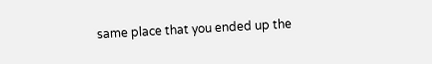same place that you ended up the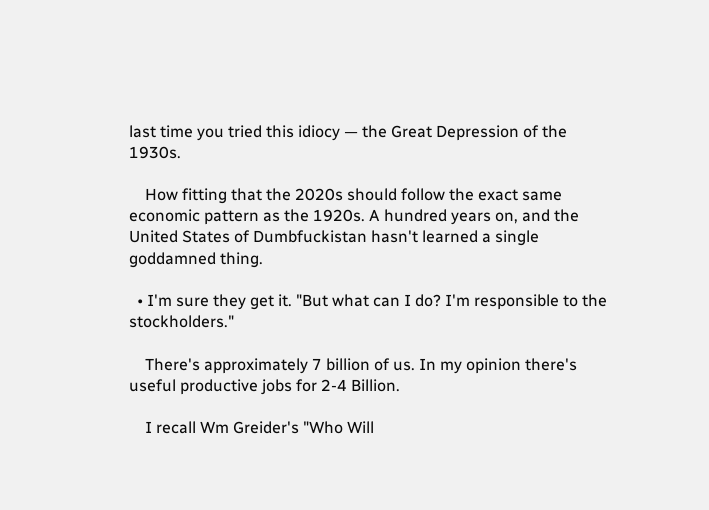last time you tried this idiocy — the Great Depression of the 1930s.

    How fitting that the 2020s should follow the exact same economic pattern as the 1920s. A hundred years on, and the United States of Dumbfuckistan hasn't learned a single goddamned thing.

  • I'm sure they get it. "But what can I do? I'm responsible to the stockholders."

    There's approximately 7 billion of us. In my opinion there's useful productive jobs for 2-4 Billion.

    I recall Wm Greider's "Who Will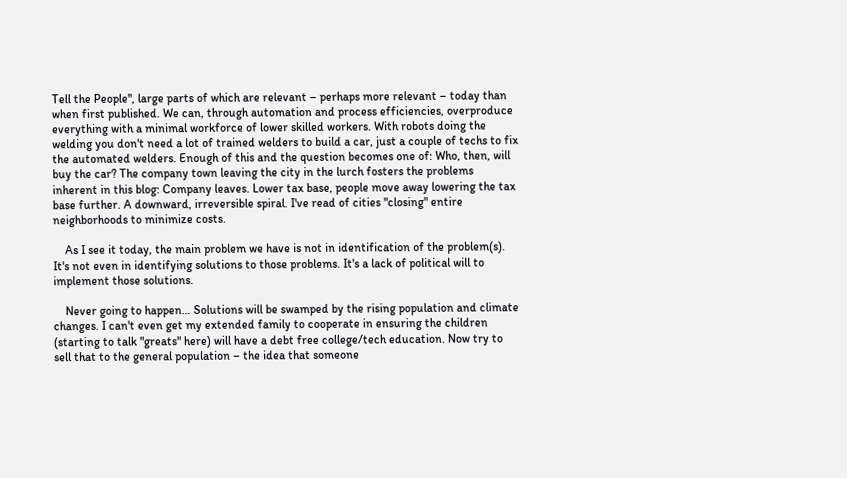Tell the People", large parts of which are relevant – perhaps more relevant – today than when first published. We can, through automation and process efficiencies, overproduce everything with a minimal workforce of lower skilled workers. With robots doing the welding you don't need a lot of trained welders to build a car, just a couple of techs to fix the automated welders. Enough of this and the question becomes one of: Who, then, will buy the car? The company town leaving the city in the lurch fosters the problems inherent in this blog: Company leaves. Lower tax base, people move away lowering the tax base further. A downward, irreversible spiral. I've read of cities "closing" entire neighborhoods to minimize costs.

    As I see it today, the main problem we have is not in identification of the problem(s). It's not even in identifying solutions to those problems. It's a lack of political will to implement those solutions.

    Never going to happen… Solutions will be swamped by the rising population and climate changes. I can't even get my extended family to cooperate in ensuring the children (starting to talk "greats" here) will have a debt free college/tech education. Now try to sell that to the general population – the idea that someone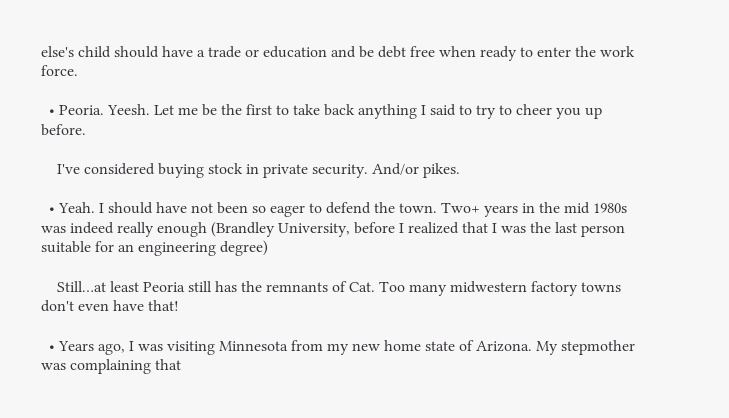else's child should have a trade or education and be debt free when ready to enter the work force.

  • Peoria. Yeesh. Let me be the first to take back anything I said to try to cheer you up before.

    I've considered buying stock in private security. And/or pikes.

  • Yeah. I should have not been so eager to defend the town. Two+ years in the mid 1980s was indeed really enough (Brandley University, before I realized that I was the last person suitable for an engineering degree)

    Still…at least Peoria still has the remnants of Cat. Too many midwestern factory towns don't even have that!

  • Years ago, I was visiting Minnesota from my new home state of Arizona. My stepmother was complaining that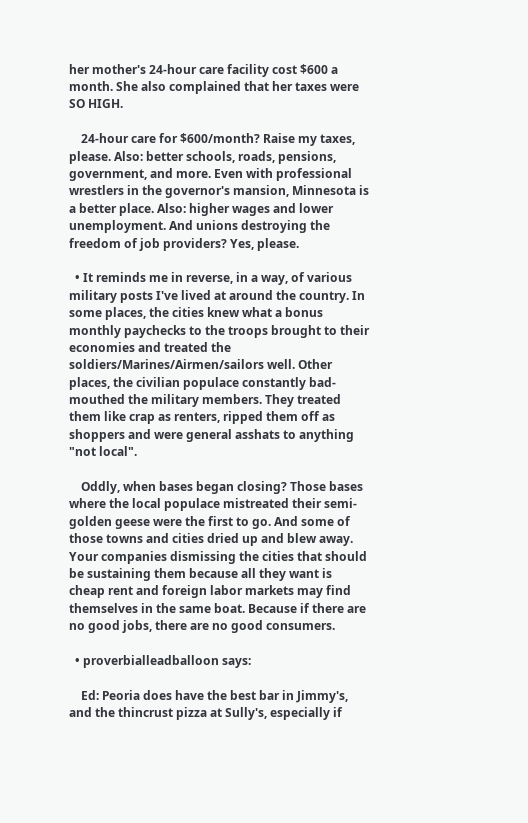her mother's 24-hour care facility cost $600 a month. She also complained that her taxes were SO HIGH.

    24-hour care for $600/month? Raise my taxes, please. Also: better schools, roads, pensions, government, and more. Even with professional wrestlers in the governor's mansion, Minnesota is a better place. Also: higher wages and lower unemployment. And unions destroying the freedom of job providers? Yes, please.

  • It reminds me in reverse, in a way, of various military posts I've lived at around the country. In some places, the cities knew what a bonus monthly paychecks to the troops brought to their economies and treated the soldiers/Marines/Airmen/sailors well. Other places, the civilian populace constantly bad-mouthed the military members. They treated them like crap as renters, ripped them off as shoppers and were general asshats to anything "not local".

    Oddly, when bases began closing? Those bases where the local populace mistreated their semi-golden geese were the first to go. And some of those towns and cities dried up and blew away. Your companies dismissing the cities that should be sustaining them because all they want is cheap rent and foreign labor markets may find themselves in the same boat. Because if there are no good jobs, there are no good consumers.

  • proverbialleadballoon says:

    Ed: Peoria does have the best bar in Jimmy's, and the thincrust pizza at Sully's, especially if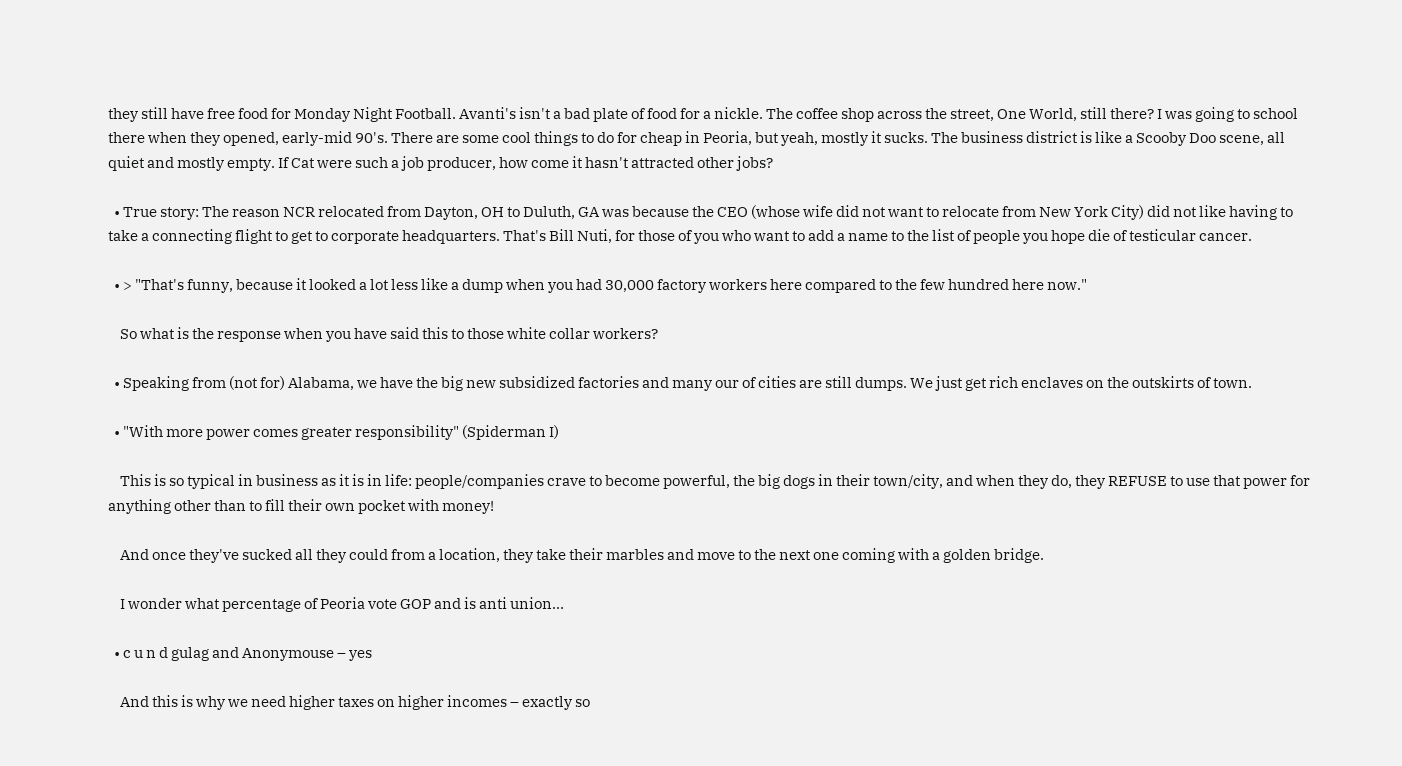they still have free food for Monday Night Football. Avanti's isn't a bad plate of food for a nickle. The coffee shop across the street, One World, still there? I was going to school there when they opened, early-mid 90's. There are some cool things to do for cheap in Peoria, but yeah, mostly it sucks. The business district is like a Scooby Doo scene, all quiet and mostly empty. If Cat were such a job producer, how come it hasn't attracted other jobs?

  • True story: The reason NCR relocated from Dayton, OH to Duluth, GA was because the CEO (whose wife did not want to relocate from New York City) did not like having to take a connecting flight to get to corporate headquarters. That's Bill Nuti, for those of you who want to add a name to the list of people you hope die of testicular cancer.

  • > "That's funny, because it looked a lot less like a dump when you had 30,000 factory workers here compared to the few hundred here now."

    So what is the response when you have said this to those white collar workers?

  • Speaking from (not for) Alabama, we have the big new subsidized factories and many our of cities are still dumps. We just get rich enclaves on the outskirts of town.

  • "With more power comes greater responsibility" (Spiderman I)

    This is so typical in business as it is in life: people/companies crave to become powerful, the big dogs in their town/city, and when they do, they REFUSE to use that power for anything other than to fill their own pocket with money!

    And once they've sucked all they could from a location, they take their marbles and move to the next one coming with a golden bridge.

    I wonder what percentage of Peoria vote GOP and is anti union…

  • c u n d gulag and Anonymouse – yes

    And this is why we need higher taxes on higher incomes – exactly so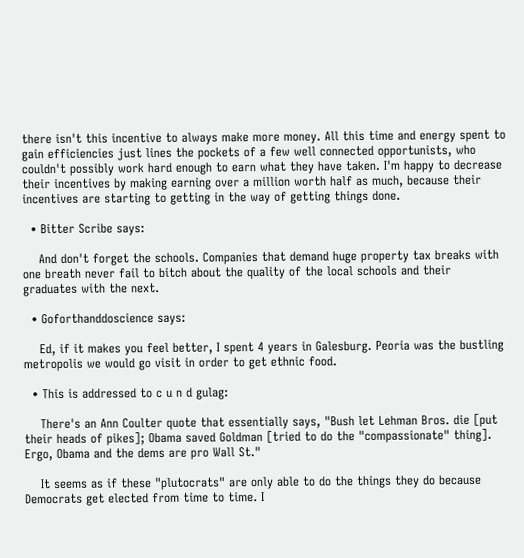there isn't this incentive to always make more money. All this time and energy spent to gain efficiencies just lines the pockets of a few well connected opportunists, who couldn't possibly work hard enough to earn what they have taken. I'm happy to decrease their incentives by making earning over a million worth half as much, because their incentives are starting to getting in the way of getting things done.

  • Bitter Scribe says:

    And don't forget the schools. Companies that demand huge property tax breaks with one breath never fail to bitch about the quality of the local schools and their graduates with the next.

  • Goforthanddoscience says:

    Ed, if it makes you feel better, I spent 4 years in Galesburg. Peoria was the bustling metropolis we would go visit in order to get ethnic food.

  • This is addressed to c u n d gulag:

    There's an Ann Coulter quote that essentially says, "Bush let Lehman Bros. die [put their heads of pikes]; Obama saved Goldman [tried to do the "compassionate" thing]. Ergo, Obama and the dems are pro Wall St."

    It seems as if these "plutocrats" are only able to do the things they do because Democrats get elected from time to time. I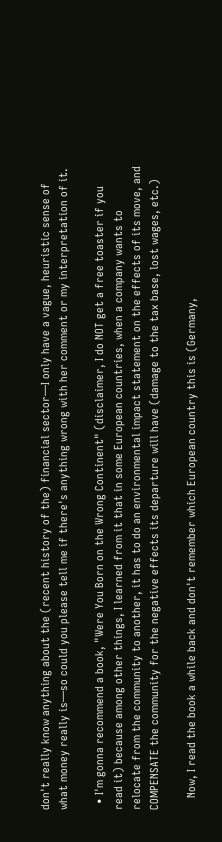don't really know anything about the (recent history of the) financial sector—I only have a vague, heuristic sense of what money really is—so could you please tell me if there's anything wrong with her comment or my interpretation of it.

  • I'm gonna recommend a book, "Were You Born on the Wrong Continent" (disclaimer, I do NOT get a free toaster if you read it) because among other things, I learned from it that in some European countries, when a company wants to relocate from the community to another, it has to do an environmental impact statement on the effects of its move, and COMPENSATE the community for the negative effects its departure will have (damage to the tax base, lost wages, etc.)

    Now, I read the book a while back and don't remember which European country this is (Germany,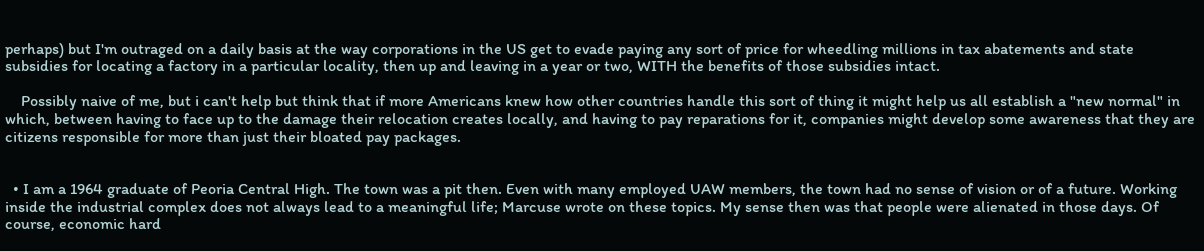perhaps) but I'm outraged on a daily basis at the way corporations in the US get to evade paying any sort of price for wheedling millions in tax abatements and state subsidies for locating a factory in a particular locality, then up and leaving in a year or two, WITH the benefits of those subsidies intact.

    Possibly naive of me, but i can't help but think that if more Americans knew how other countries handle this sort of thing it might help us all establish a "new normal" in which, between having to face up to the damage their relocation creates locally, and having to pay reparations for it, companies might develop some awareness that they are citizens responsible for more than just their bloated pay packages.


  • I am a 1964 graduate of Peoria Central High. The town was a pit then. Even with many employed UAW members, the town had no sense of vision or of a future. Working inside the industrial complex does not always lead to a meaningful life; Marcuse wrote on these topics. My sense then was that people were alienated in those days. Of course, economic hard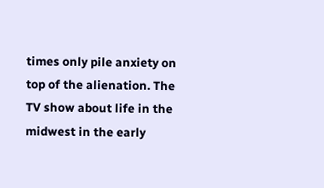times only pile anxiety on top of the alienation. The TV show about life in the midwest in the early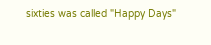sixties was called "Happy Days"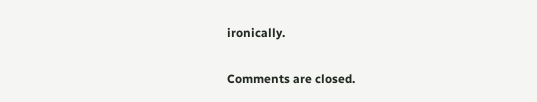ironically.

Comments are closed.